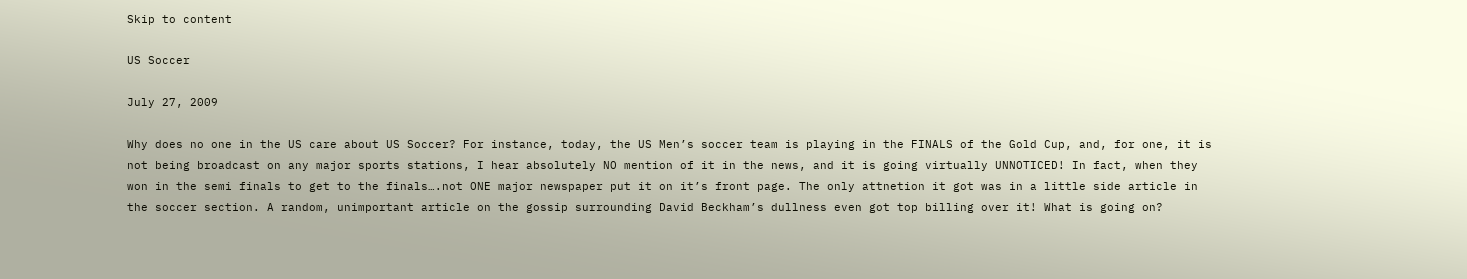Skip to content

US Soccer

July 27, 2009

Why does no one in the US care about US Soccer? For instance, today, the US Men’s soccer team is playing in the FINALS of the Gold Cup, and, for one, it is not being broadcast on any major sports stations, I hear absolutely NO mention of it in the news, and it is going virtually UNNOTICED! In fact, when they won in the semi finals to get to the finals….not ONE major newspaper put it on it’s front page. The only attnetion it got was in a little side article in the soccer section. A random, unimportant article on the gossip surrounding David Beckham’s dullness even got top billing over it! What is going on?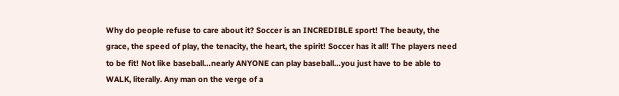Why do people refuse to care about it? Soccer is an INCREDIBLE sport! The beauty, the grace, the speed of play, the tenacity, the heart, the spirit! Soccer has it all! The players need to be fit! Not like baseball…nearly ANYONE can play baseball…you just have to be able to WALK, literally. Any man on the verge of a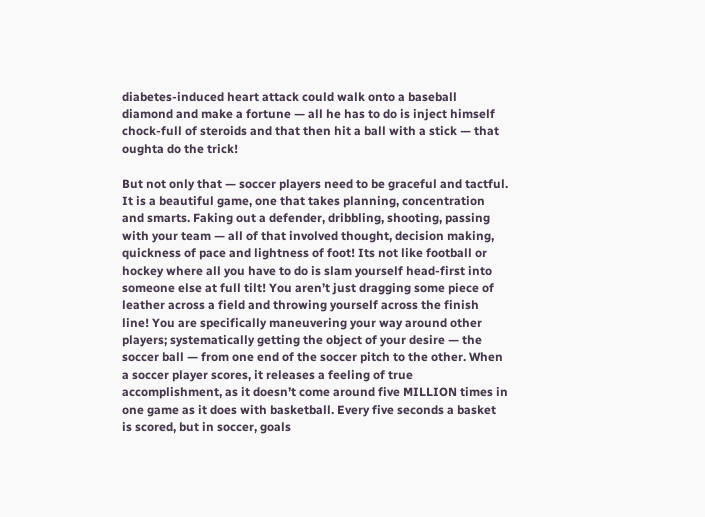diabetes-induced heart attack could walk onto a baseball diamond and make a fortune — all he has to do is inject himself chock-full of steroids and that then hit a ball with a stick — that oughta do the trick!

But not only that — soccer players need to be graceful and tactful. It is a beautiful game, one that takes planning, concentration and smarts. Faking out a defender, dribbling, shooting, passing with your team — all of that involved thought, decision making, quickness of pace and lightness of foot! Its not like football or hockey where all you have to do is slam yourself head-first into someone else at full tilt! You aren’t just dragging some piece of leather across a field and throwing yourself across the finish line! You are specifically maneuvering your way around other players; systematically getting the object of your desire — the soccer ball — from one end of the soccer pitch to the other. When a soccer player scores, it releases a feeling of true accomplishment, as it doesn’t come around five MILLION times in one game as it does with basketball. Every five seconds a basket is scored, but in soccer, goals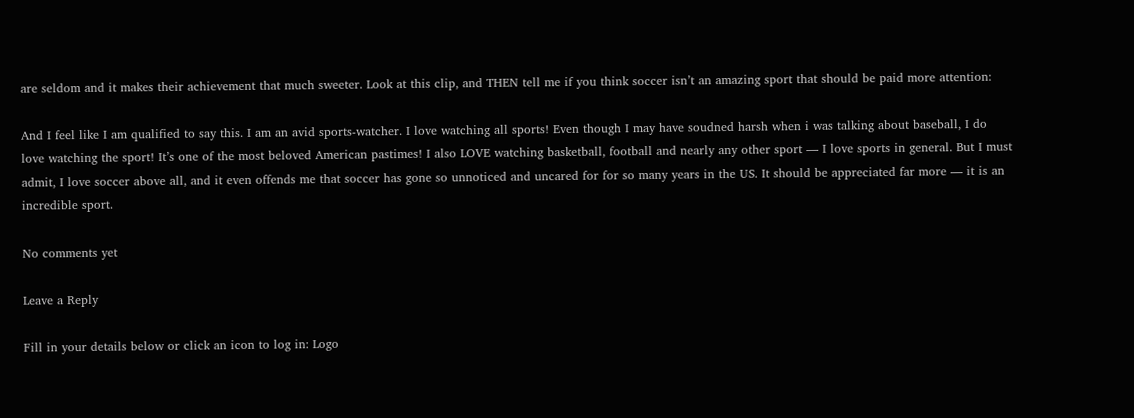are seldom and it makes their achievement that much sweeter. Look at this clip, and THEN tell me if you think soccer isn’t an amazing sport that should be paid more attention:

And I feel like I am qualified to say this. I am an avid sports-watcher. I love watching all sports! Even though I may have soudned harsh when i was talking about baseball, I do love watching the sport! It’s one of the most beloved American pastimes! I also LOVE watching basketball, football and nearly any other sport — I love sports in general. But I must admit, I love soccer above all, and it even offends me that soccer has gone so unnoticed and uncared for for so many years in the US. It should be appreciated far more — it is an incredible sport.

No comments yet

Leave a Reply

Fill in your details below or click an icon to log in: Logo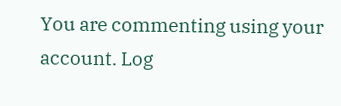You are commenting using your account. Log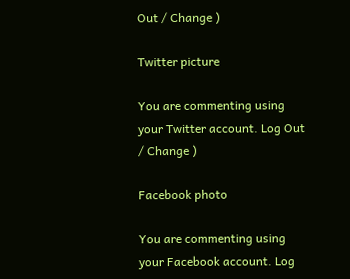Out / Change )

Twitter picture

You are commenting using your Twitter account. Log Out / Change )

Facebook photo

You are commenting using your Facebook account. Log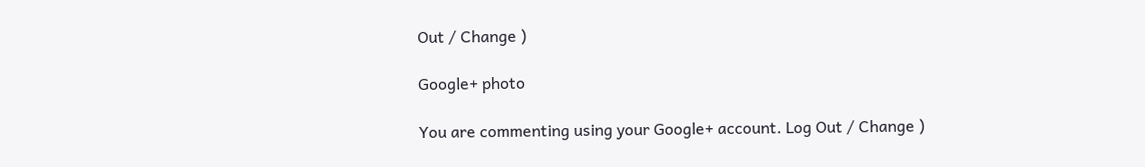Out / Change )

Google+ photo

You are commenting using your Google+ account. Log Out / Change )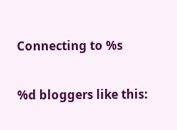Connecting to %s

%d bloggers like this: